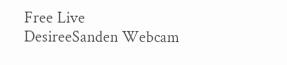Free Live DesireeSanden Webcam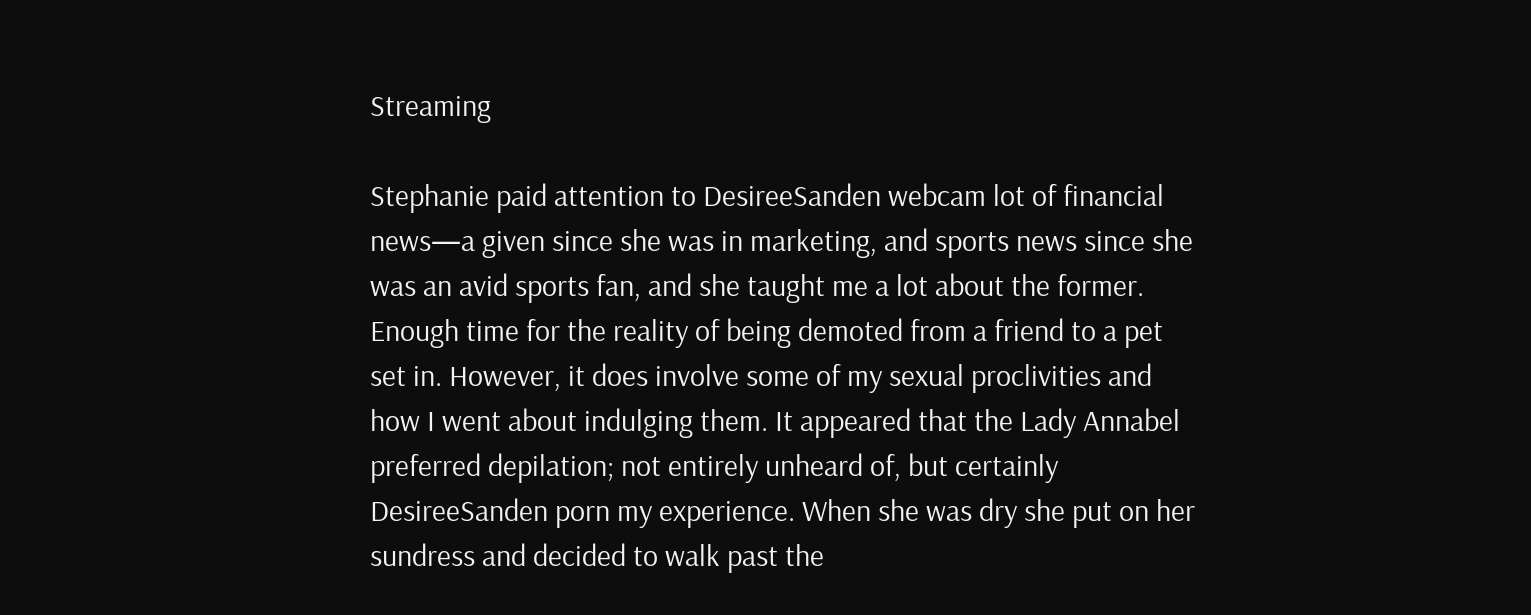Streaming

Stephanie paid attention to DesireeSanden webcam lot of financial news—a given since she was in marketing, and sports news since she was an avid sports fan, and she taught me a lot about the former. Enough time for the reality of being demoted from a friend to a pet set in. However, it does involve some of my sexual proclivities and how I went about indulging them. It appeared that the Lady Annabel preferred depilation; not entirely unheard of, but certainly DesireeSanden porn my experience. When she was dry she put on her sundress and decided to walk past the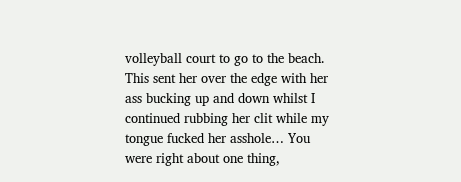volleyball court to go to the beach. This sent her over the edge with her ass bucking up and down whilst I continued rubbing her clit while my tongue fucked her asshole… You were right about one thing,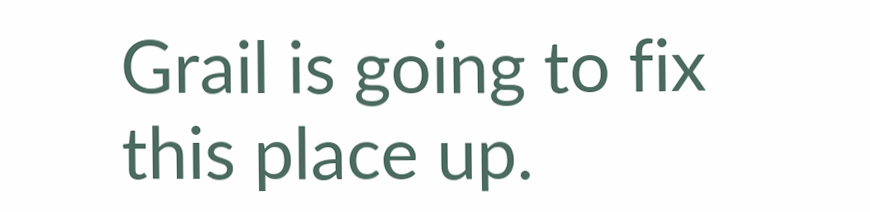Grail is going to fix this place up.